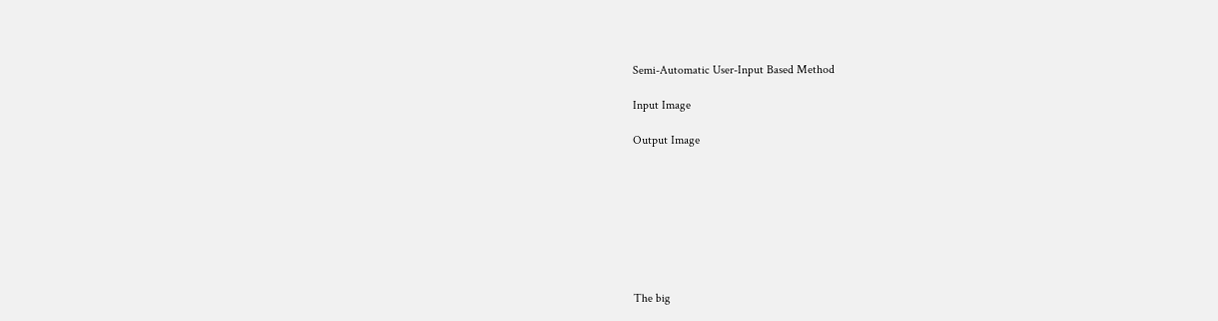Semi-Automatic User-Input Based Method

Input Image

Output Image








The big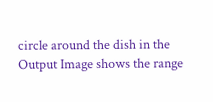circle around the dish in the Output Image shows the range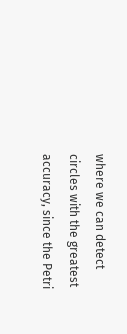where we can detect circles with the greatest accuracy, since the Petri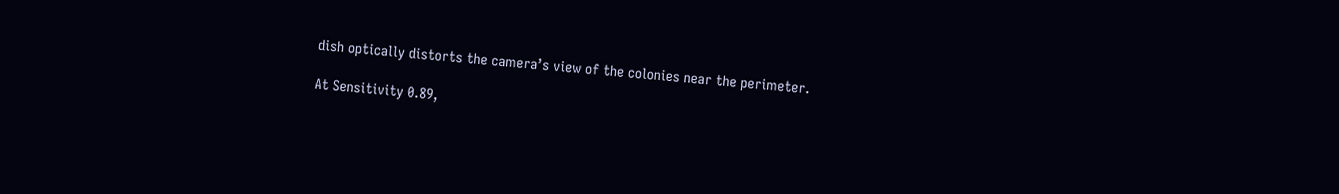dish optically distorts the camera’s view of the colonies near the perimeter.

At Sensitivity 0.89,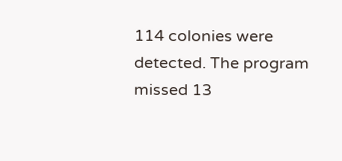114 colonies were detected. The program missed 13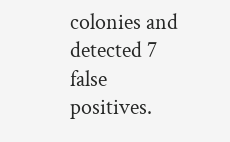colonies and detected 7 false positives.